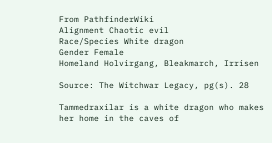From PathfinderWiki
Alignment Chaotic evil
Race/Species White dragon
Gender Female
Homeland Holvirgang, Bleakmarch, Irrisen

Source: The Witchwar Legacy, pg(s). 28

Tammedraxilar is a white dragon who makes her home in the caves of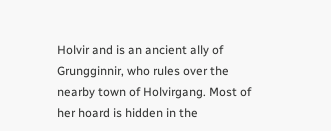Holvir and is an ancient ally of Grungginnir, who rules over the nearby town of Holvirgang. Most of her hoard is hidden in the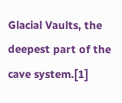Glacial Vaults, the deepest part of the cave system.[1]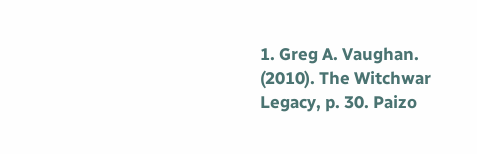1. Greg A. Vaughan. (2010). The Witchwar Legacy, p. 30. Paizo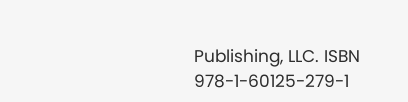Publishing, LLC. ISBN 978-1-60125-279-1